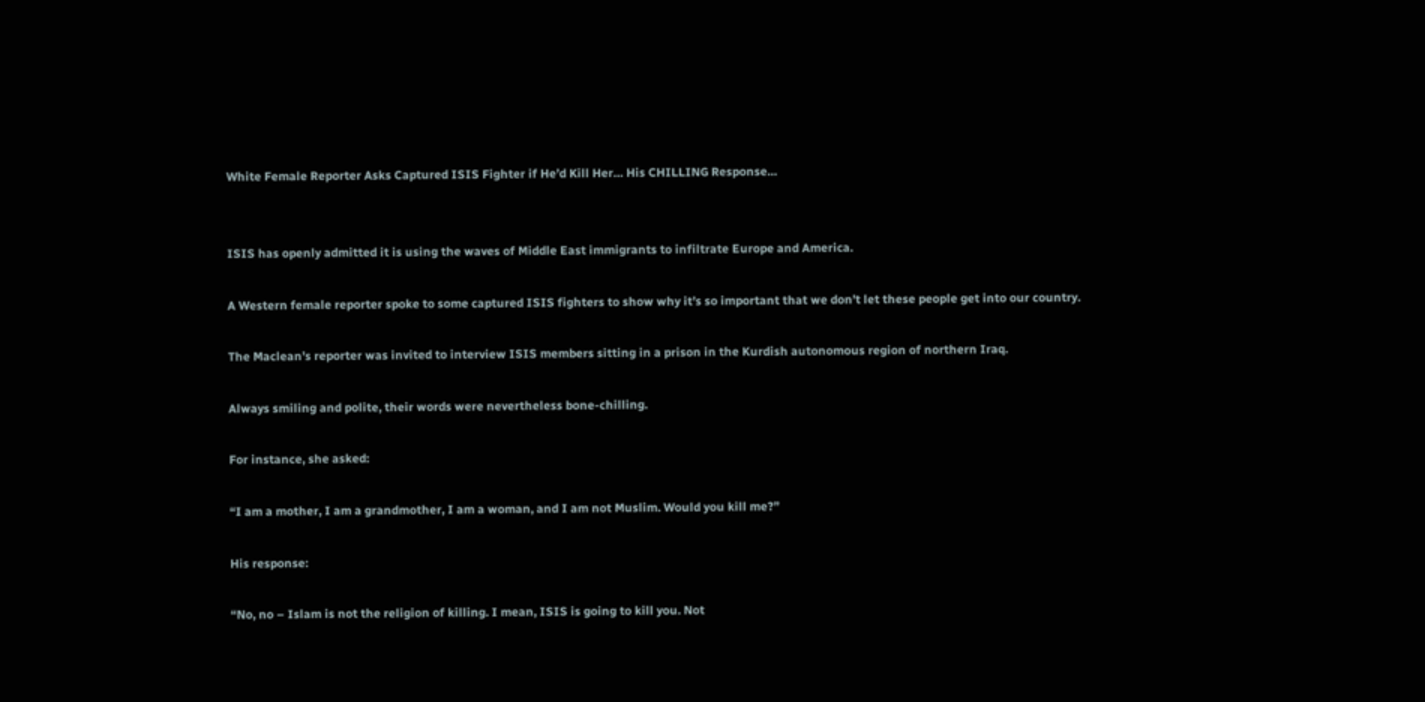White Female Reporter Asks Captured ISIS Fighter if He’d Kill Her… His CHILLING Response…


ISIS has openly admitted it is using the waves of Middle East immigrants to infiltrate Europe and America.

A Western female reporter spoke to some captured ISIS fighters to show why it’s so important that we don’t let these people get into our country.

The Maclean’s reporter was invited to interview ISIS members sitting in a prison in the Kurdish autonomous region of northern Iraq.

Always smiling and polite, their words were nevertheless bone-chilling.

For instance, she asked:

“I am a mother, I am a grandmother, I am a woman, and I am not Muslim. Would you kill me?”

His response:

“No, no – Islam is not the religion of killing. I mean, ISIS is going to kill you. Not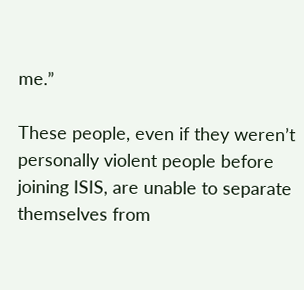me.”

These people, even if they weren’t personally violent people before joining ISIS, are unable to separate themselves from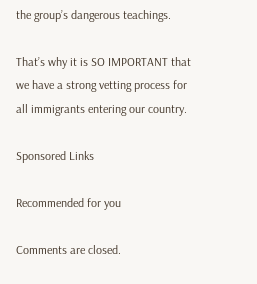the group’s dangerous teachings.

That’s why it is SO IMPORTANT that we have a strong vetting process for all immigrants entering our country.

Sponsored Links

Recommended for you

Comments are closed.